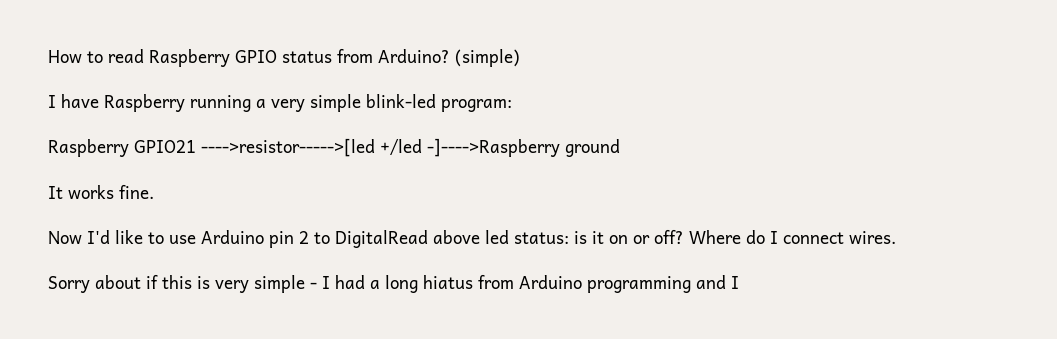How to read Raspberry GPIO status from Arduino? (simple)

I have Raspberry running a very simple blink-led program:

Raspberry GPIO21 ---->resistor----->[led +/led -]---->Raspberry ground

It works fine.

Now I'd like to use Arduino pin 2 to DigitalRead above led status: is it on or off? Where do I connect wires.

Sorry about if this is very simple - I had a long hiatus from Arduino programming and I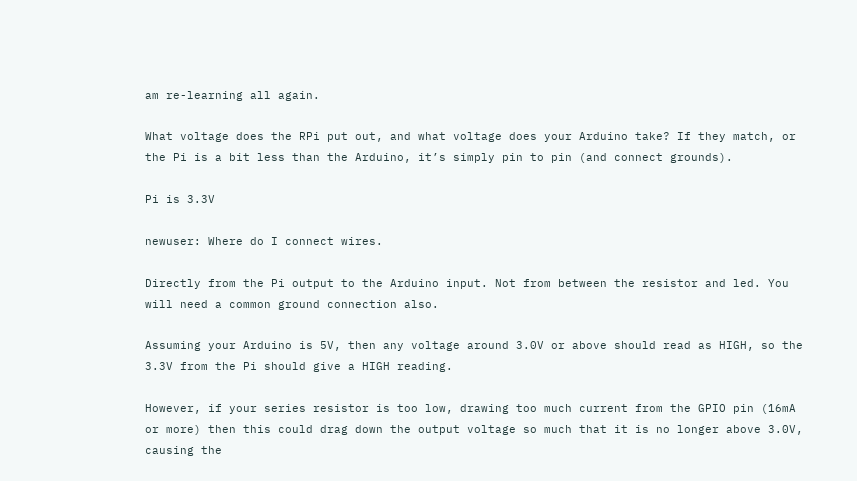am re-learning all again.

What voltage does the RPi put out, and what voltage does your Arduino take? If they match, or the Pi is a bit less than the Arduino, it’s simply pin to pin (and connect grounds).

Pi is 3.3V

newuser: Where do I connect wires.

Directly from the Pi output to the Arduino input. Not from between the resistor and led. You will need a common ground connection also.

Assuming your Arduino is 5V, then any voltage around 3.0V or above should read as HIGH, so the 3.3V from the Pi should give a HIGH reading.

However, if your series resistor is too low, drawing too much current from the GPIO pin (16mA or more) then this could drag down the output voltage so much that it is no longer above 3.0V, causing the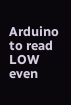Arduino to read LOW even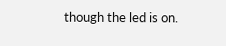though the led is on.